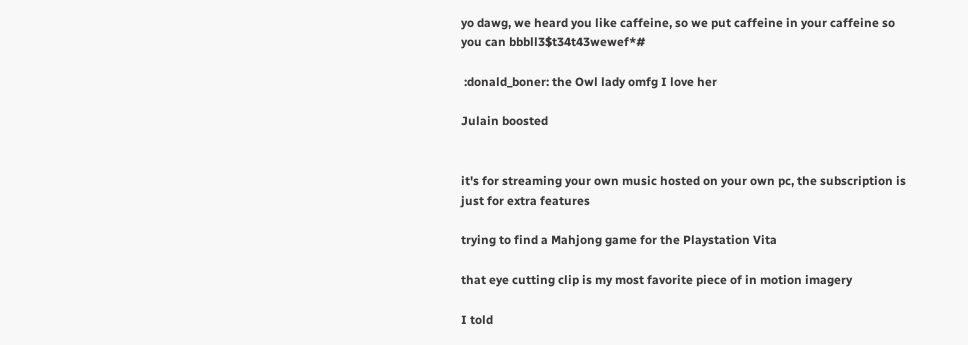yo dawg, we heard you like caffeine, so we put caffeine in your caffeine so you can bbbll3$t34t43wewef*#

 :donald_boner: the Owl lady omfg I love her

Julain boosted


it's for streaming your own music hosted on your own pc, the subscription is just for extra features

trying to find a Mahjong game for the Playstation Vita

that eye cutting clip is my most favorite piece of in motion imagery

I told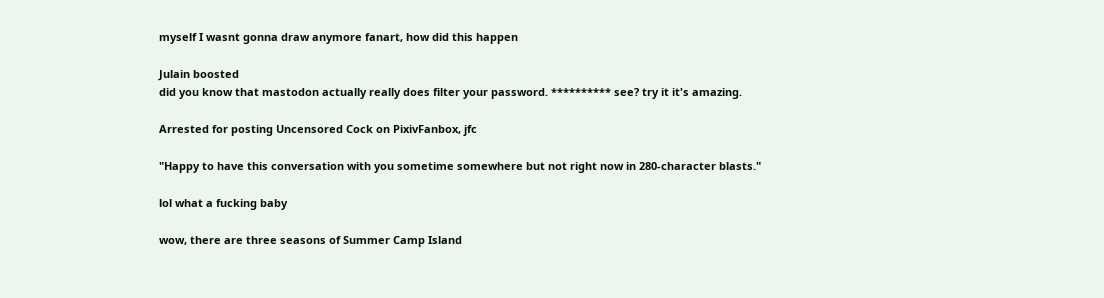myself I wasnt gonna draw anymore fanart, how did this happen

Julain boosted
did you know that mastodon actually really does filter your password. ********** see? try it it's amazing.

Arrested for posting Uncensored Cock on PixivFanbox, jfc

"Happy to have this conversation with you sometime somewhere but not right now in 280-character blasts."

lol what a fucking baby

wow, there are three seasons of Summer Camp Island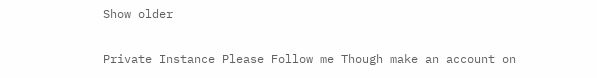Show older

Private Instance Please Follow me Though make an account on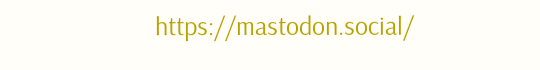https://mastodon.social/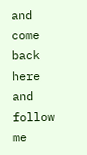and come back here and follow me